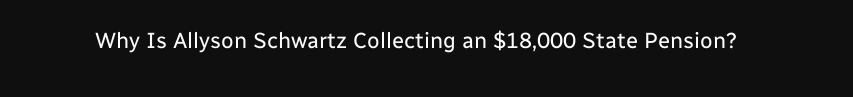Why Is Allyson Schwartz Collecting an $18,000 State Pension?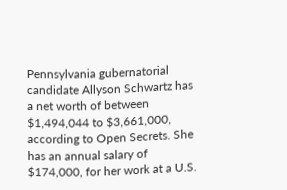Pennsylvania gubernatorial candidate Allyson Schwartz has a net worth of between $1,494,044 to $3,661,000, according to Open Secrets. She has an annual salary of $174,000, for her work at a U.S.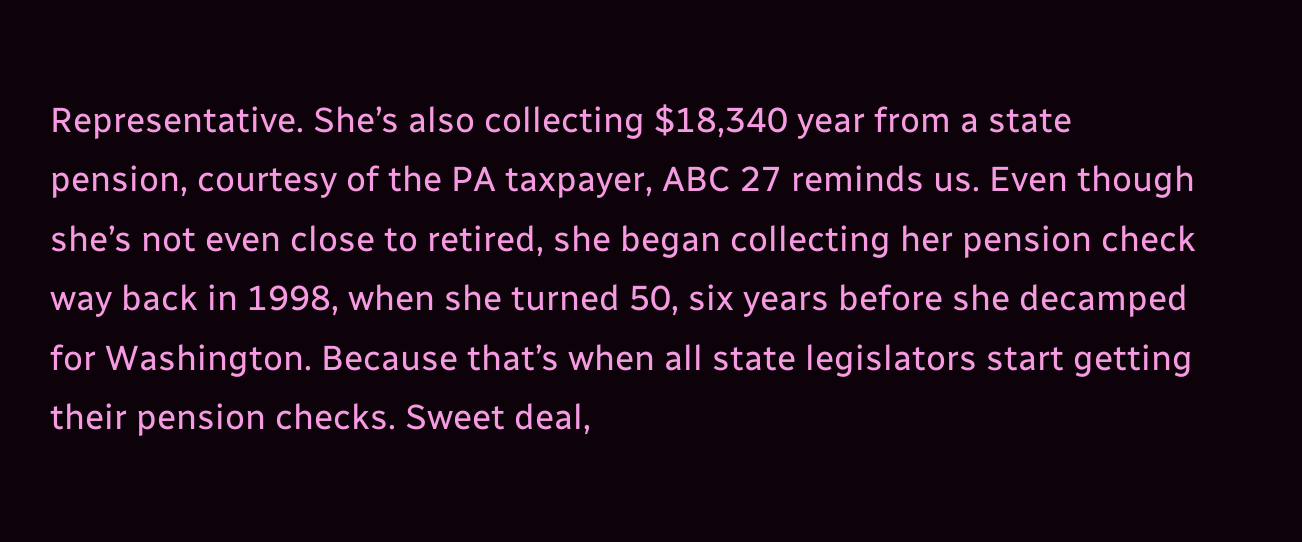Representative. She’s also collecting $18,340 year from a state pension, courtesy of the PA taxpayer, ABC 27 reminds us. Even though she’s not even close to retired, she began collecting her pension check way back in 1998, when she turned 50, six years before she decamped for Washington. Because that’s when all state legislators start getting their pension checks. Sweet deal,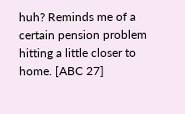huh? Reminds me of a certain pension problem hitting a little closer to home. [ABC 27]